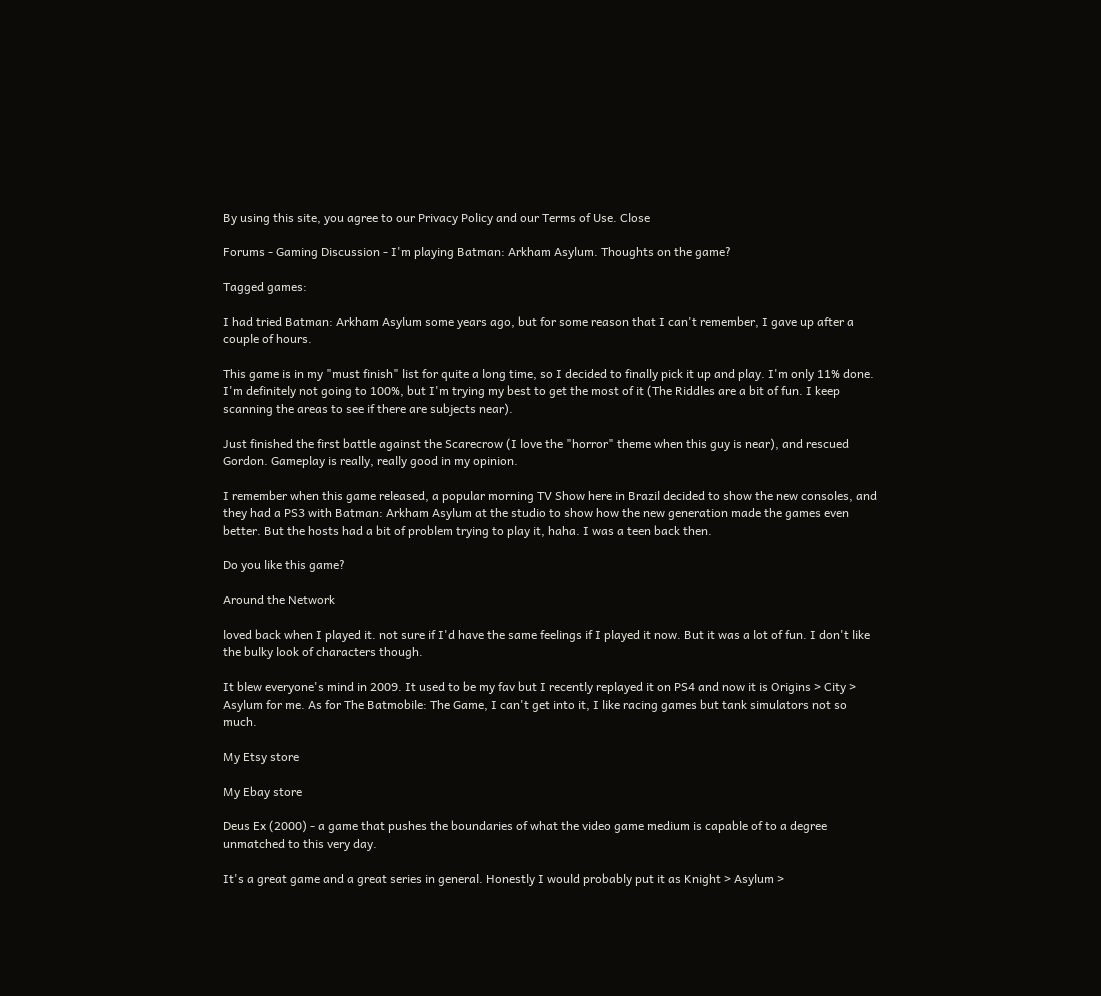By using this site, you agree to our Privacy Policy and our Terms of Use. Close

Forums - Gaming Discussion - I'm playing Batman: Arkham Asylum. Thoughts on the game?

Tagged games:

I had tried Batman: Arkham Asylum some years ago, but for some reason that I can't remember, I gave up after a couple of hours.

This game is in my "must finish" list for quite a long time, so I decided to finally pick it up and play. I'm only 11% done. I'm definitely not going to 100%, but I'm trying my best to get the most of it (The Riddles are a bit of fun. I keep scanning the areas to see if there are subjects near).

Just finished the first battle against the Scarecrow (I love the "horror" theme when this guy is near), and rescued Gordon. Gameplay is really, really good in my opinion.

I remember when this game released, a popular morning TV Show here in Brazil decided to show the new consoles, and they had a PS3 with Batman: Arkham Asylum at the studio to show how the new generation made the games even better. But the hosts had a bit of problem trying to play it, haha. I was a teen back then.

Do you like this game?

Around the Network

loved back when I played it. not sure if I'd have the same feelings if I played it now. But it was a lot of fun. I don't like the bulky look of characters though.

It blew everyone's mind in 2009. It used to be my fav but I recently replayed it on PS4 and now it is Origins > City > Asylum for me. As for The Batmobile: The Game, I can't get into it, I like racing games but tank simulators not so much.

My Etsy store

My Ebay store

Deus Ex (2000) - a game that pushes the boundaries of what the video game medium is capable of to a degree unmatched to this very day.

It's a great game and a great series in general. Honestly I would probably put it as Knight > Asylum >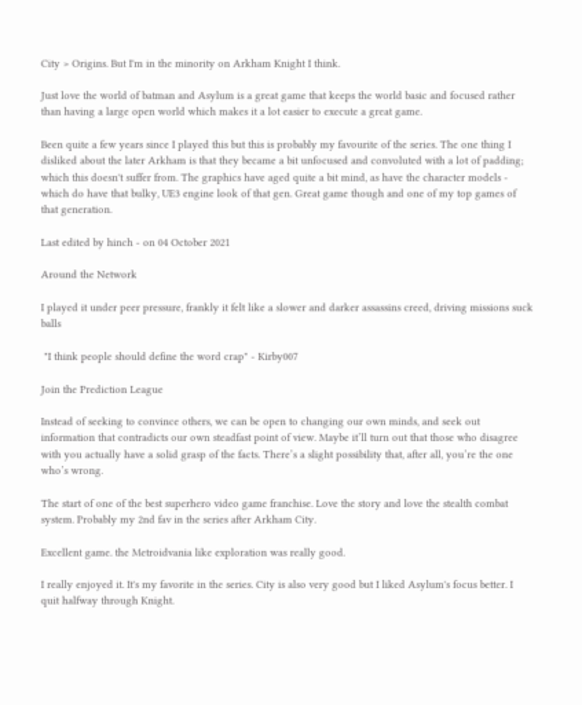City > Origins. But I'm in the minority on Arkham Knight I think.

Just love the world of batman and Asylum is a great game that keeps the world basic and focused rather than having a large open world which makes it a lot easier to execute a great game.

Been quite a few years since I played this but this is probably my favourite of the series. The one thing I disliked about the later Arkham is that they became a bit unfocused and convoluted with a lot of padding; which this doesn't suffer from. The graphics have aged quite a bit mind, as have the character models - which do have that bulky, UE3 engine look of that gen. Great game though and one of my top games of that generation.

Last edited by hinch - on 04 October 2021

Around the Network

I played it under peer pressure, frankly it felt like a slower and darker assassins creed, driving missions suck balls

 "I think people should define the word crap" - Kirby007

Join the Prediction League

Instead of seeking to convince others, we can be open to changing our own minds, and seek out information that contradicts our own steadfast point of view. Maybe it’ll turn out that those who disagree with you actually have a solid grasp of the facts. There’s a slight possibility that, after all, you’re the one who’s wrong.

The start of one of the best superhero video game franchise. Love the story and love the stealth combat system. Probably my 2nd fav in the series after Arkham City.

Excellent game. the Metroidvania like exploration was really good.

I really enjoyed it. It's my favorite in the series. City is also very good but I liked Asylum's focus better. I quit halfway through Knight.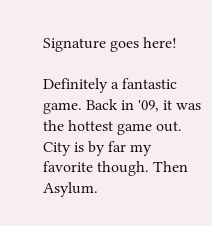Signature goes here!

Definitely a fantastic game. Back in '09, it was the hottest game out. City is by far my favorite though. Then Asylum.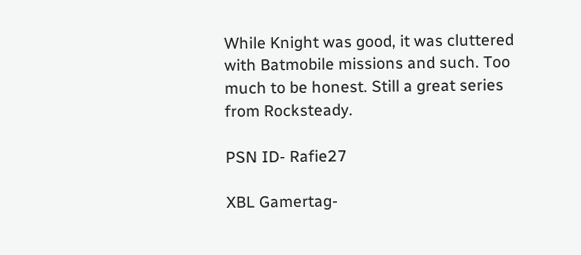While Knight was good, it was cluttered with Batmobile missions and such. Too much to be honest. Still a great series from Rocksteady.

PSN ID- Rafie27

XBL Gamertag-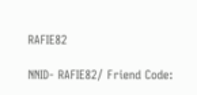RAFIE82

NNID- RAFIE82/ Friend Code: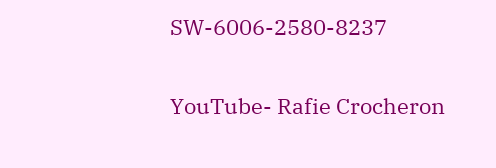SW-6006-2580-8237

YouTube- Rafie Crocheron